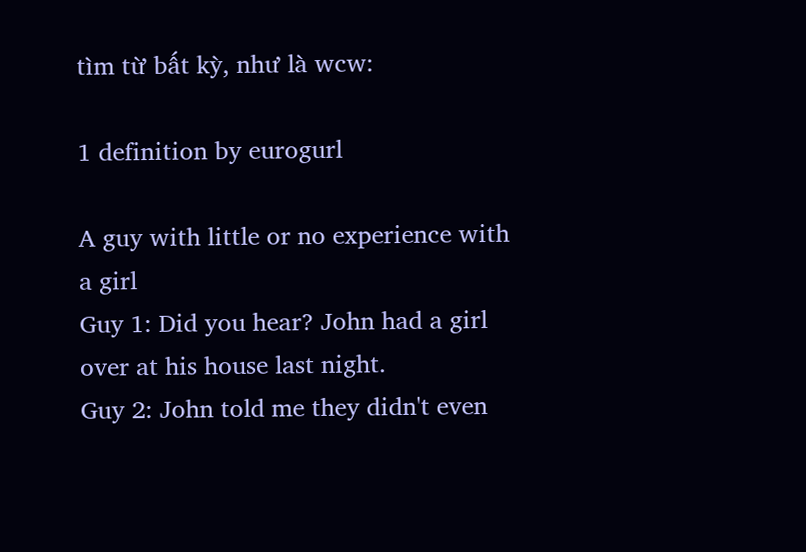tìm từ bất kỳ, như là wcw:

1 definition by eurogurl

A guy with little or no experience with a girl
Guy 1: Did you hear? John had a girl over at his house last night.
Guy 2: John told me they didn't even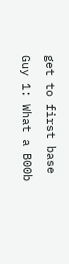get to first base
Guy 1: What a B00b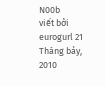N00b
viết bởi eurogurl 21 Tháng bảy, 2010